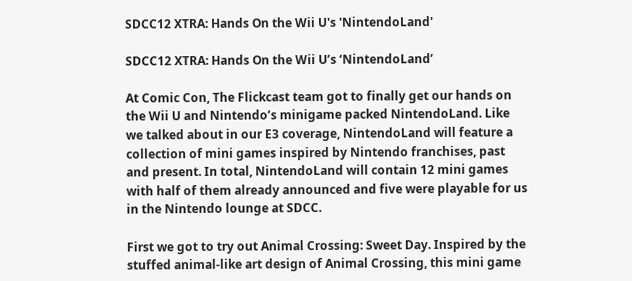SDCC12 XTRA: Hands On the Wii U's 'NintendoLand'

SDCC12 XTRA: Hands On the Wii U’s ‘NintendoLand’

At Comic Con, The Flickcast team got to finally get our hands on the Wii U and Nintendo’s minigame packed NintendoLand. Like we talked about in our E3 coverage, NintendoLand will feature a collection of mini games inspired by Nintendo franchises, past and present. In total, NintendoLand will contain 12 mini games with half of them already announced and five were playable for us in the Nintendo lounge at SDCC.

First we got to try out Animal Crossing: Sweet Day. Inspired by the stuffed animal-like art design of Animal Crossing, this mini game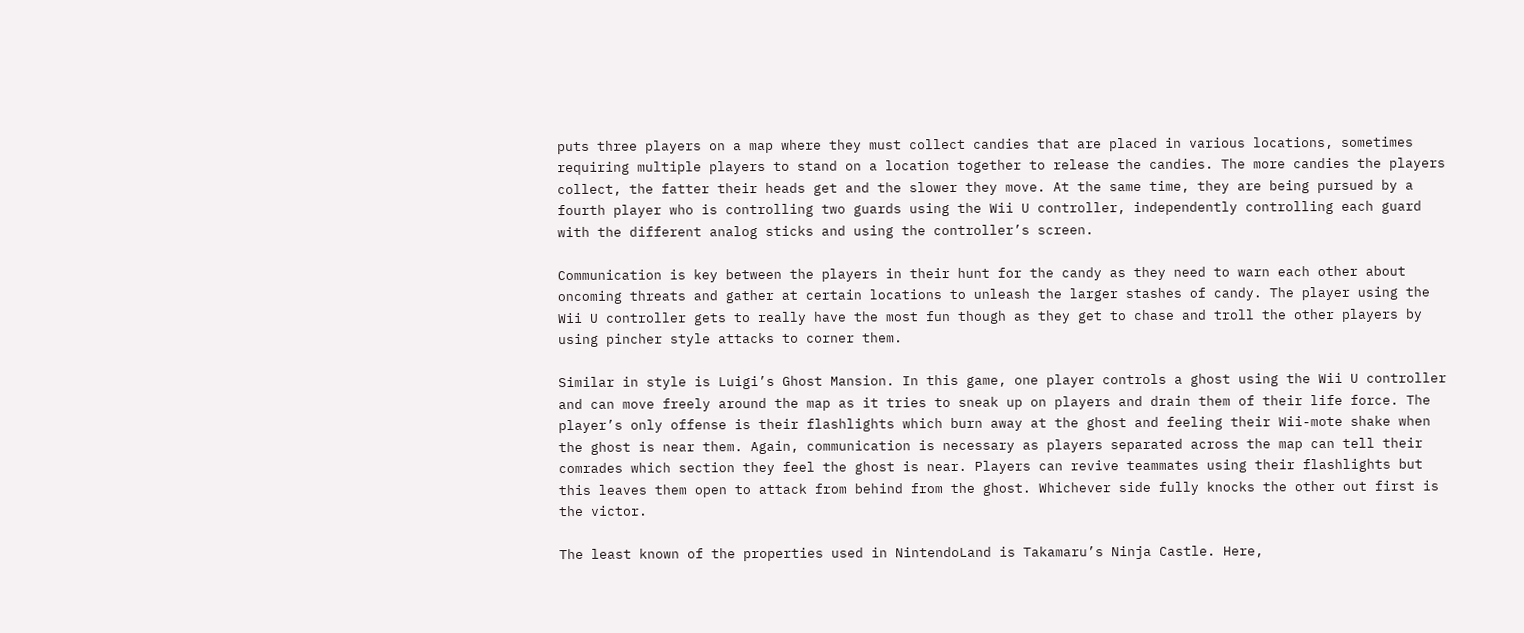puts three players on a map where they must collect candies that are placed in various locations, sometimes requiring multiple players to stand on a location together to release the candies. The more candies the players collect, the fatter their heads get and the slower they move. At the same time, they are being pursued by a fourth player who is controlling two guards using the Wii U controller, independently controlling each guard with the different analog sticks and using the controller’s screen.

Communication is key between the players in their hunt for the candy as they need to warn each other about oncoming threats and gather at certain locations to unleash the larger stashes of candy. The player using the Wii U controller gets to really have the most fun though as they get to chase and troll the other players by using pincher style attacks to corner them.

Similar in style is Luigi’s Ghost Mansion. In this game, one player controls a ghost using the Wii U controller and can move freely around the map as it tries to sneak up on players and drain them of their life force. The player’s only offense is their flashlights which burn away at the ghost and feeling their Wii-mote shake when the ghost is near them. Again, communication is necessary as players separated across the map can tell their comrades which section they feel the ghost is near. Players can revive teammates using their flashlights but this leaves them open to attack from behind from the ghost. Whichever side fully knocks the other out first is the victor.

The least known of the properties used in NintendoLand is Takamaru’s Ninja Castle. Here,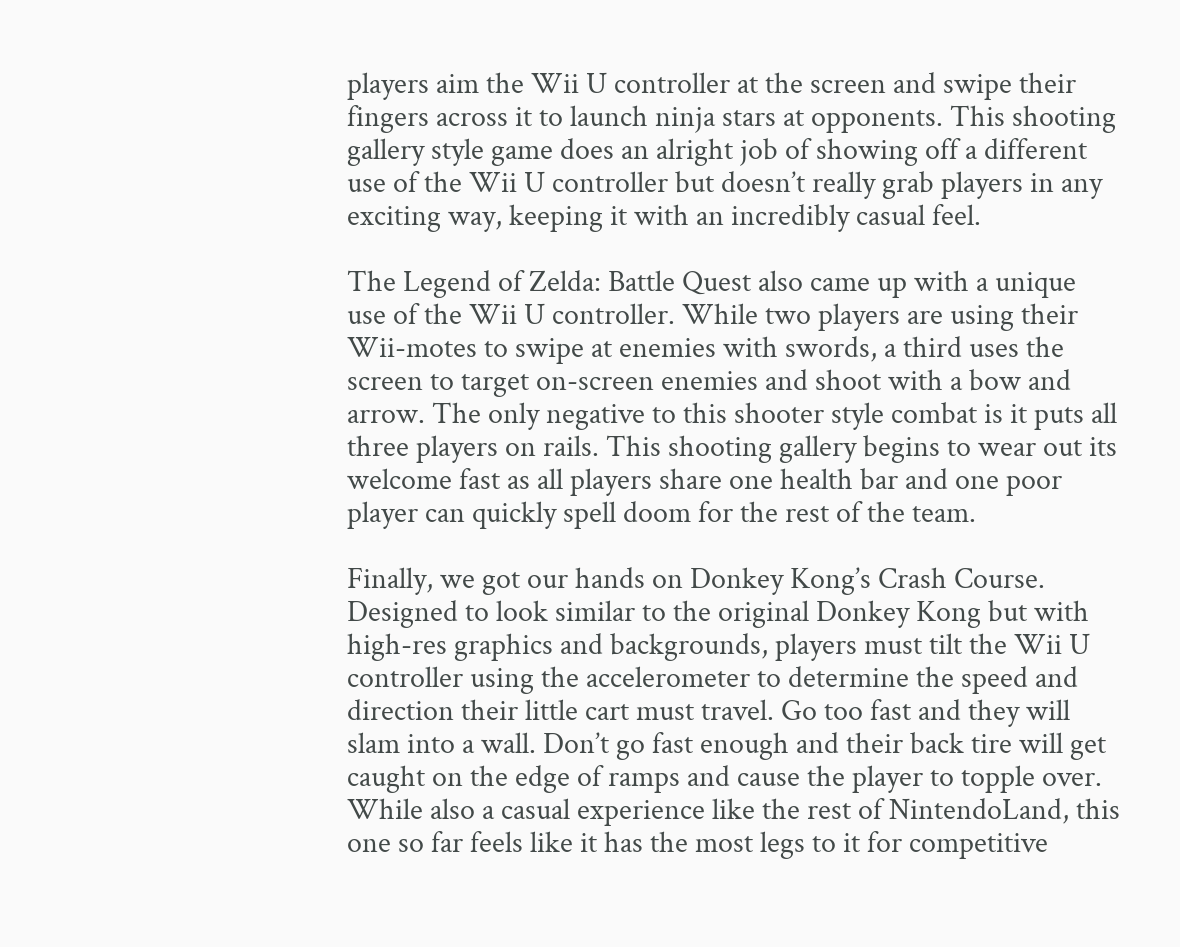players aim the Wii U controller at the screen and swipe their fingers across it to launch ninja stars at opponents. This shooting gallery style game does an alright job of showing off a different use of the Wii U controller but doesn’t really grab players in any exciting way, keeping it with an incredibly casual feel.

The Legend of Zelda: Battle Quest also came up with a unique use of the Wii U controller. While two players are using their Wii-motes to swipe at enemies with swords, a third uses the screen to target on-screen enemies and shoot with a bow and arrow. The only negative to this shooter style combat is it puts all three players on rails. This shooting gallery begins to wear out its welcome fast as all players share one health bar and one poor player can quickly spell doom for the rest of the team.

Finally, we got our hands on Donkey Kong’s Crash Course. Designed to look similar to the original Donkey Kong but with high-res graphics and backgrounds, players must tilt the Wii U controller using the accelerometer to determine the speed and direction their little cart must travel. Go too fast and they will slam into a wall. Don’t go fast enough and their back tire will get caught on the edge of ramps and cause the player to topple over. While also a casual experience like the rest of NintendoLand, this one so far feels like it has the most legs to it for competitive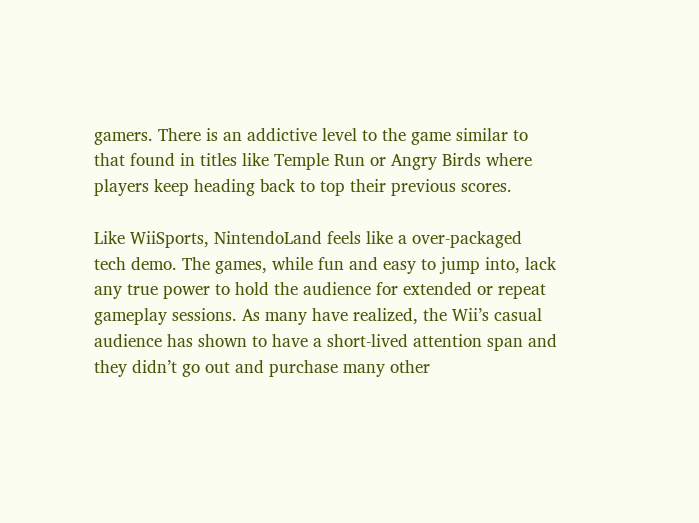gamers. There is an addictive level to the game similar to that found in titles like Temple Run or Angry Birds where players keep heading back to top their previous scores.

Like WiiSports, NintendoLand feels like a over-packaged tech demo. The games, while fun and easy to jump into, lack any true power to hold the audience for extended or repeat gameplay sessions. As many have realized, the Wii’s casual audience has shown to have a short-lived attention span and they didn’t go out and purchase many other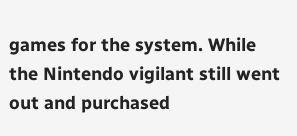games for the system. While the Nintendo vigilant still went out and purchased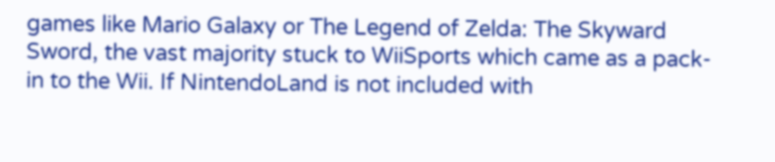games like Mario Galaxy or The Legend of Zelda: The Skyward Sword, the vast majority stuck to WiiSports which came as a pack-in to the Wii. If NintendoLand is not included with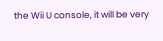the Wii U console, it will be very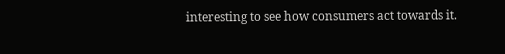interesting to see how consumers act towards it.